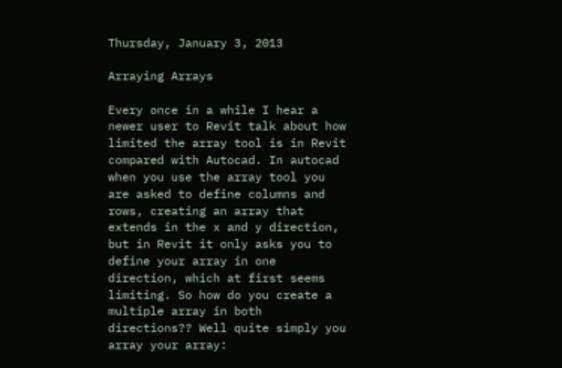Thursday, January 3, 2013

Arraying Arrays

Every once in a while I hear a newer user to Revit talk about how limited the array tool is in Revit compared with Autocad. In autocad when you use the array tool you are asked to define columns and rows, creating an array that extends in the x and y direction, but in Revit it only asks you to define your array in one direction, which at first seems limiting. So how do you create a multiple array in both directions?? Well quite simply you array your array: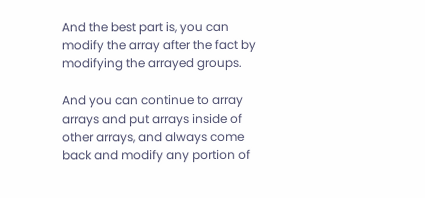And the best part is, you can modify the array after the fact by modifying the arrayed groups.

And you can continue to array arrays and put arrays inside of other arrays, and always come back and modify any portion of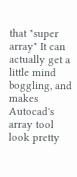that "super array" It can actually get a little mind boggling, and makes Autocad's array tool look pretty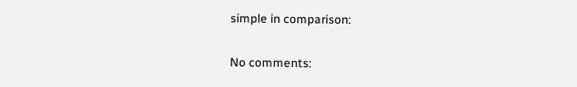simple in comparison:

No comments: